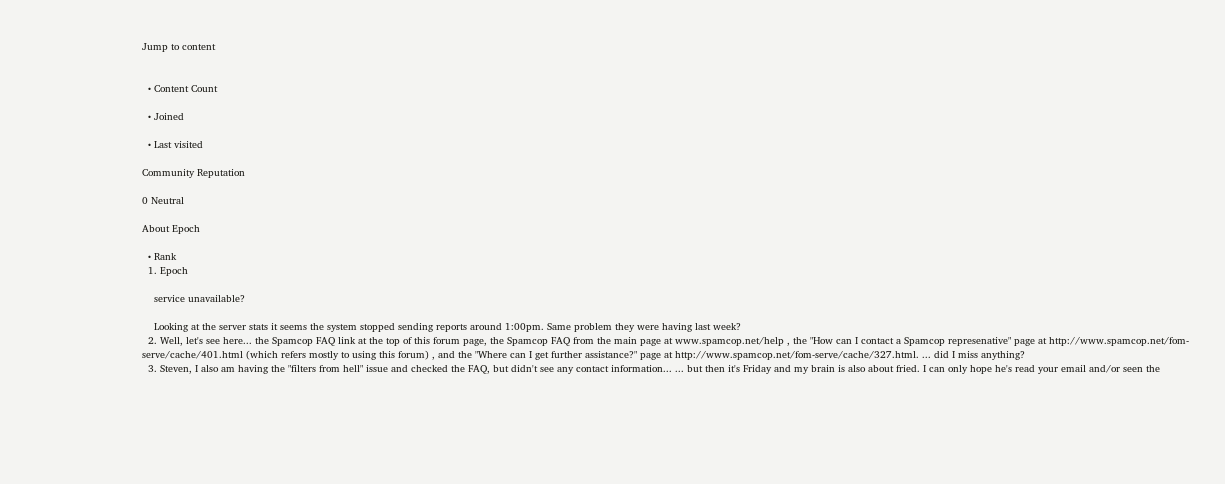Jump to content


  • Content Count

  • Joined

  • Last visited

Community Reputation

0 Neutral

About Epoch

  • Rank
  1. Epoch

    service unavailable?

    Looking at the server stats it seems the system stopped sending reports around 1:00pm. Same problem they were having last week?
  2. Well, let's see here... the Spamcop FAQ link at the top of this forum page, the Spamcop FAQ from the main page at www.spamcop.net/help , the "How can I contact a Spamcop represenative" page at http://www.spamcop.net/fom-serve/cache/401.html (which refers mostly to using this forum) , and the "Where can I get further assistance?" page at http://www.spamcop.net/fom-serve/cache/327.html. ... did I miss anything?
  3. Steven, I also am having the "filters from hell" issue and checked the FAQ, but didn't see any contact information... ... but then it's Friday and my brain is also about fried. I can only hope he's read your email and/or seen the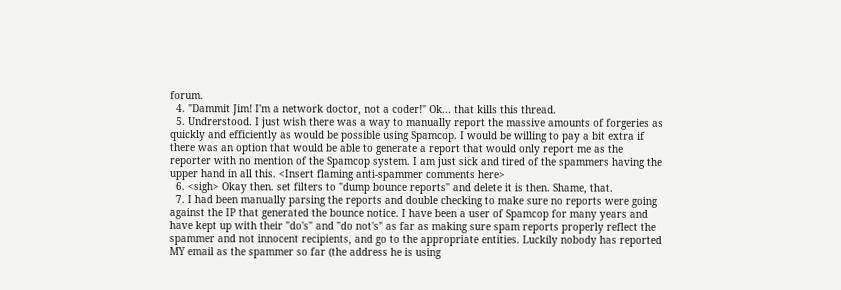forum.
  4. "Dammit Jim! I'm a network doctor, not a coder!" Ok... that kills this thread.
  5. Undrerstood. I just wish there was a way to manually report the massive amounts of forgeries as quickly and efficiently as would be possible using Spamcop. I would be willing to pay a bit extra if there was an option that would be able to generate a report that would only report me as the reporter with no mention of the Spamcop system. I am just sick and tired of the spammers having the upper hand in all this. <Insert flaming anti-spammer comments here>
  6. <sigh> Okay then. set filters to "dump bounce reports" and delete it is then. Shame, that.
  7. I had been manually parsing the reports and double checking to make sure no reports were going against the IP that generated the bounce notice. I have been a user of Spamcop for many years and have kept up with their "do's" and "do not's" as far as making sure spam reports properly reflect the spammer and not innocent recipients, and go to the appropriate entities. Luckily nobody has reported MY email as the spammer so far (the address he is using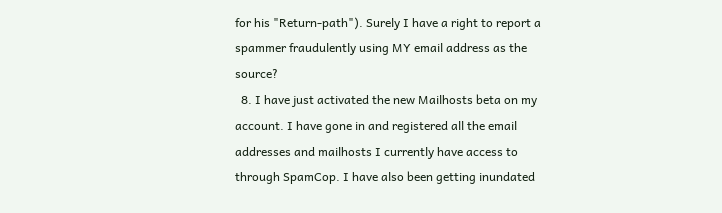for his "Return-path"). Surely I have a right to report a spammer fraudulently using MY email address as the source?
  8. I have just activated the new Mailhosts beta on my account. I have gone in and registered all the email addresses and mailhosts I currently have access to through SpamCop. I have also been getting inundated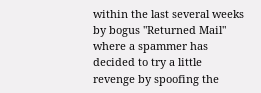within the last several weeks by bogus "Returned Mail" where a spammer has decided to try a little revenge by spoofing the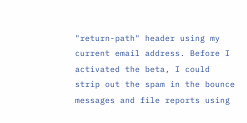"return-path" header using my current email address. Before I activated the beta, I could strip out the spam in the bounce messages and file reports using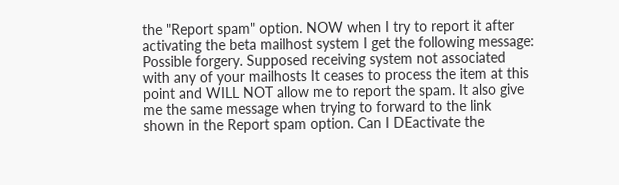the "Report spam" option. NOW when I try to report it after activating the beta mailhost system I get the following message: Possible forgery. Supposed receiving system not associated with any of your mailhosts It ceases to process the item at this point and WILL NOT allow me to report the spam. It also give me the same message when trying to forward to the link shown in the Report spam option. Can I DEactivate the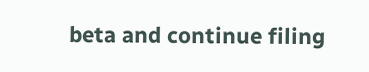beta and continue filing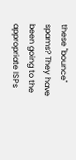these "bounce" spams? They have been going to the appropriate ISPs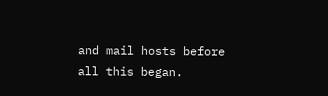and mail hosts before all this began.